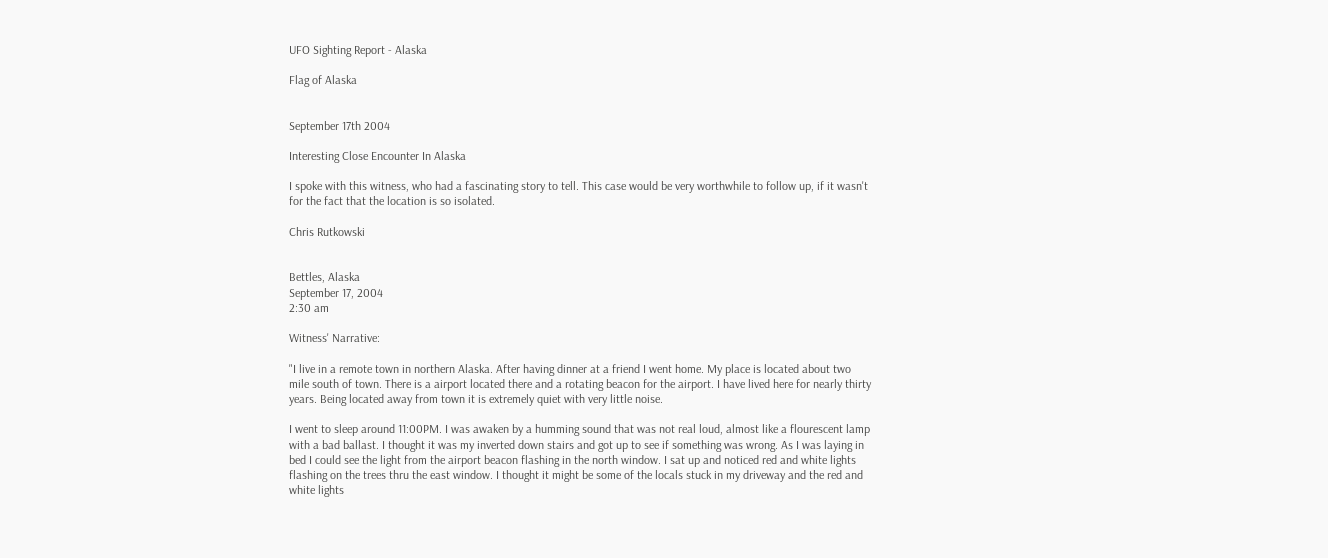UFO Sighting Report - Alaska

Flag of Alaska


September 17th 2004

Interesting Close Encounter In Alaska

I spoke with this witness, who had a fascinating story to tell. This case would be very worthwhile to follow up, if it wasn't for the fact that the location is so isolated.

Chris Rutkowski


Bettles, Alaska
September 17, 2004
2:30 am

Witness' Narrative:

"I live in a remote town in northern Alaska. After having dinner at a friend I went home. My place is located about two mile south of town. There is a airport located there and a rotating beacon for the airport. I have lived here for nearly thirty years. Being located away from town it is extremely quiet with very little noise.

I went to sleep around 11:00PM. I was awaken by a humming sound that was not real loud, almost like a flourescent lamp with a bad ballast. I thought it was my inverted down stairs and got up to see if something was wrong. As I was laying in bed I could see the light from the airport beacon flashing in the north window. I sat up and noticed red and white lights flashing on the trees thru the east window. I thought it might be some of the locals stuck in my driveway and the red and white lights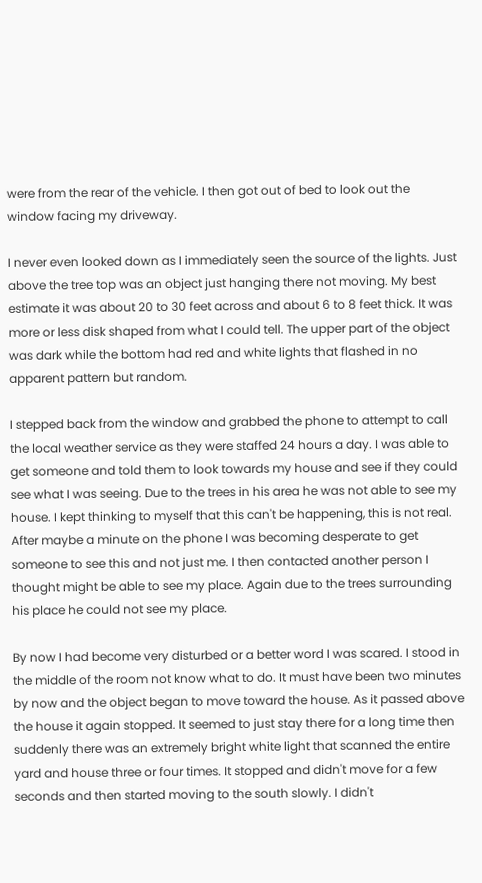were from the rear of the vehicle. I then got out of bed to look out the window facing my driveway.

I never even looked down as I immediately seen the source of the lights. Just above the tree top was an object just hanging there not moving. My best estimate it was about 20 to 30 feet across and about 6 to 8 feet thick. It was more or less disk shaped from what I could tell. The upper part of the object was dark while the bottom had red and white lights that flashed in no apparent pattern but random.

I stepped back from the window and grabbed the phone to attempt to call the local weather service as they were staffed 24 hours a day. I was able to get someone and told them to look towards my house and see if they could see what I was seeing. Due to the trees in his area he was not able to see my house. I kept thinking to myself that this can't be happening, this is not real. After maybe a minute on the phone I was becoming desperate to get someone to see this and not just me. I then contacted another person I thought might be able to see my place. Again due to the trees surrounding his place he could not see my place.

By now I had become very disturbed or a better word I was scared. I stood in the middle of the room not know what to do. It must have been two minutes by now and the object began to move toward the house. As it passed above the house it again stopped. It seemed to just stay there for a long time then suddenly there was an extremely bright white light that scanned the entire yard and house three or four times. It stopped and didn't move for a few seconds and then started moving to the south slowly. I didn't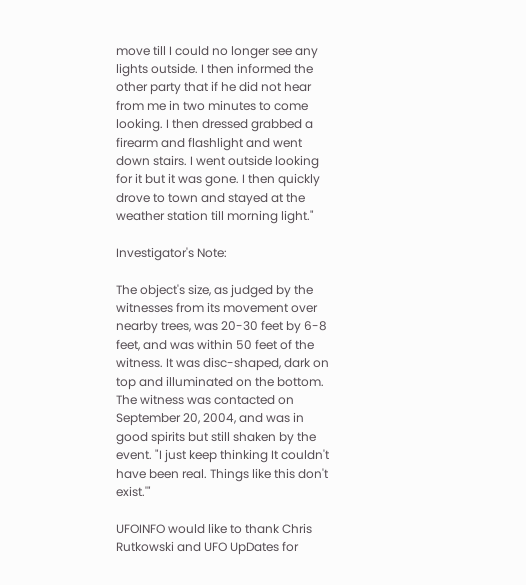move till I could no longer see any lights outside. I then informed the other party that if he did not hear from me in two minutes to come looking. I then dressed grabbed a firearm and flashlight and went down stairs. I went outside looking for it but it was gone. I then quickly drove to town and stayed at the weather station till morning light."

Investigator's Note:

The object's size, as judged by the witnesses from its movement over nearby trees, was 20-30 feet by 6-8 feet, and was within 50 feet of the witness. It was disc-shaped, dark on top and illuminated on the bottom. The witness was contacted on September 20, 2004, and was in good spirits but still shaken by the event. "I just keep thinking It couldn't have been real. Things like this don't exist.'"

UFOINFO would like to thank Chris Rutkowski and UFO UpDates for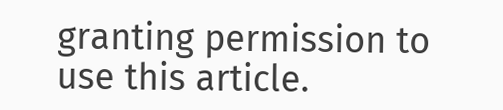granting permission to use this article.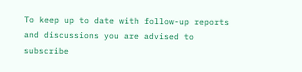To keep up to date with follow-up reports and discussions you are advised to subscribe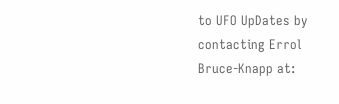to UFO UpDates by contacting Errol Bruce-Knapp at: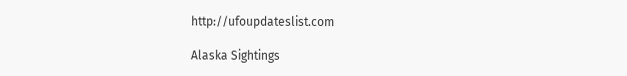http://ufoupdateslist.com

Alaska Sightings